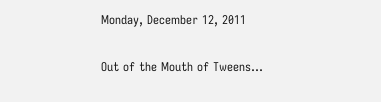Monday, December 12, 2011

Out of the Mouth of Tweens...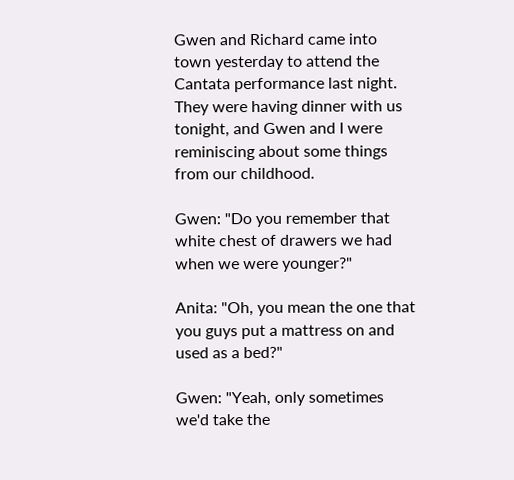Gwen and Richard came into town yesterday to attend the Cantata performance last night.  They were having dinner with us tonight, and Gwen and I were reminiscing about some things from our childhood.

Gwen: "Do you remember that white chest of drawers we had when we were younger?"

Anita: "Oh, you mean the one that you guys put a mattress on and used as a bed?"

Gwen: "Yeah, only sometimes we'd take the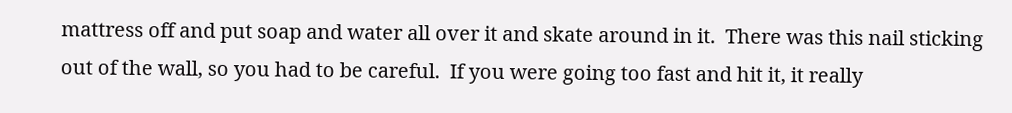mattress off and put soap and water all over it and skate around in it.  There was this nail sticking out of the wall, so you had to be careful.  If you were going too fast and hit it, it really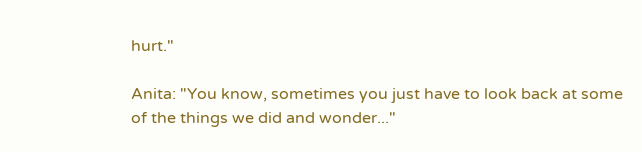hurt."

Anita: "You know, sometimes you just have to look back at some of the things we did and wonder..."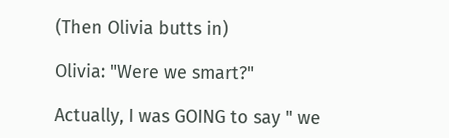(Then Olivia butts in)

Olivia: "Were we smart?"

Actually, I was GOING to say " we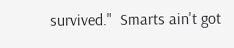survived."  Smarts ain't got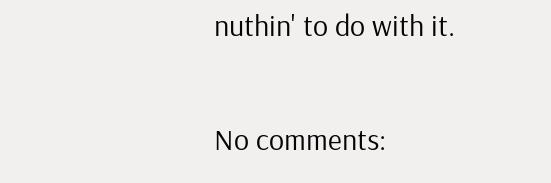nuthin' to do with it.

No comments: